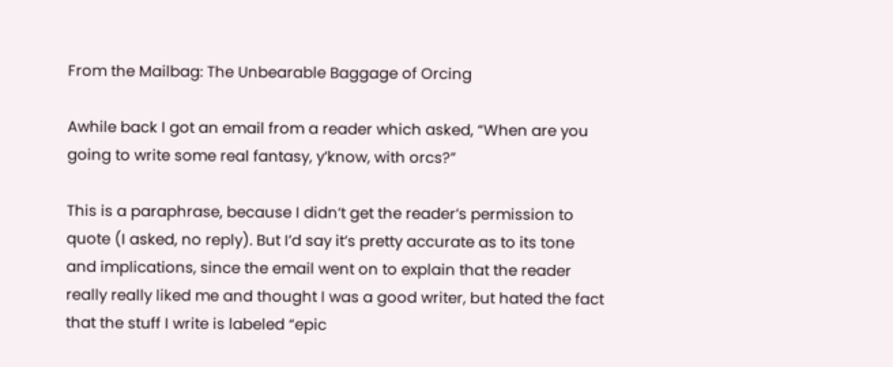From the Mailbag: The Unbearable Baggage of Orcing

Awhile back I got an email from a reader which asked, “When are you going to write some real fantasy, y’know, with orcs?”

This is a paraphrase, because I didn’t get the reader’s permission to quote (I asked, no reply). But I’d say it’s pretty accurate as to its tone and implications, since the email went on to explain that the reader really really liked me and thought I was a good writer, but hated the fact that the stuff I write is labeled “epic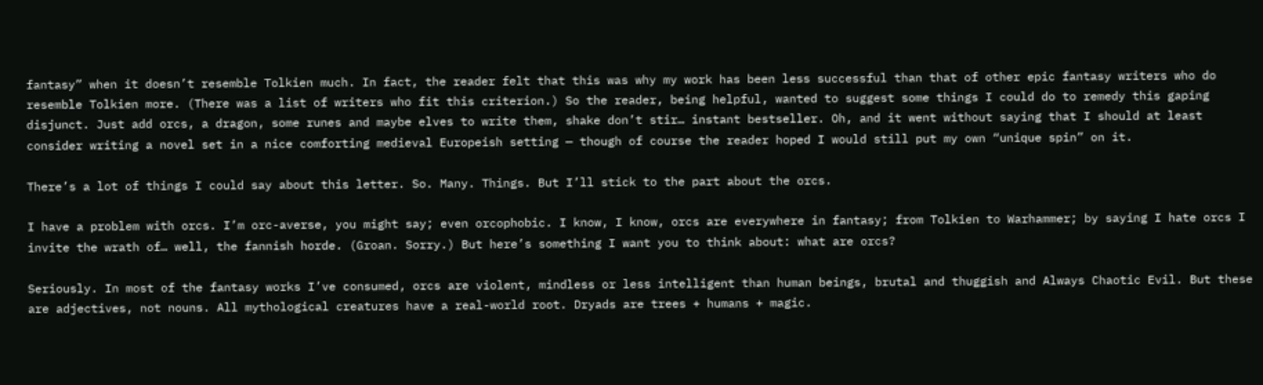fantasy” when it doesn’t resemble Tolkien much. In fact, the reader felt that this was why my work has been less successful than that of other epic fantasy writers who do resemble Tolkien more. (There was a list of writers who fit this criterion.) So the reader, being helpful, wanted to suggest some things I could do to remedy this gaping disjunct. Just add orcs, a dragon, some runes and maybe elves to write them, shake don’t stir… instant bestseller. Oh, and it went without saying that I should at least consider writing a novel set in a nice comforting medieval Europeish setting — though of course the reader hoped I would still put my own “unique spin” on it.

There’s a lot of things I could say about this letter. So. Many. Things. But I’ll stick to the part about the orcs.

I have a problem with orcs. I’m orc-averse, you might say; even orcophobic. I know, I know, orcs are everywhere in fantasy; from Tolkien to Warhammer; by saying I hate orcs I invite the wrath of… well, the fannish horde. (Groan. Sorry.) But here’s something I want you to think about: what are orcs?

Seriously. In most of the fantasy works I’ve consumed, orcs are violent, mindless or less intelligent than human beings, brutal and thuggish and Always Chaotic Evil. But these are adjectives, not nouns. All mythological creatures have a real-world root. Dryads are trees + humans + magic.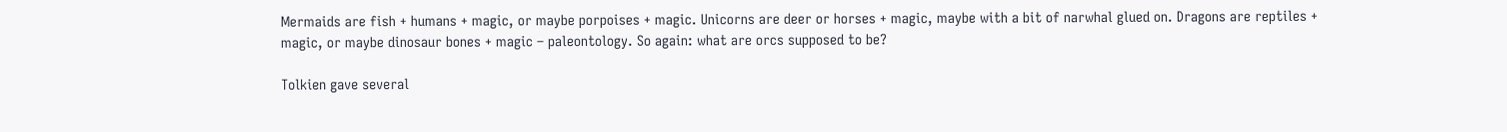Mermaids are fish + humans + magic, or maybe porpoises + magic. Unicorns are deer or horses + magic, maybe with a bit of narwhal glued on. Dragons are reptiles + magic, or maybe dinosaur bones + magic – paleontology. So again: what are orcs supposed to be?

Tolkien gave several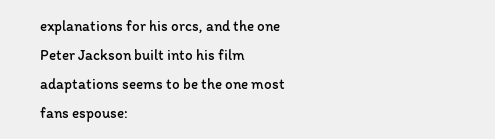explanations for his orcs, and the one Peter Jackson built into his film adaptations seems to be the one most fans espouse: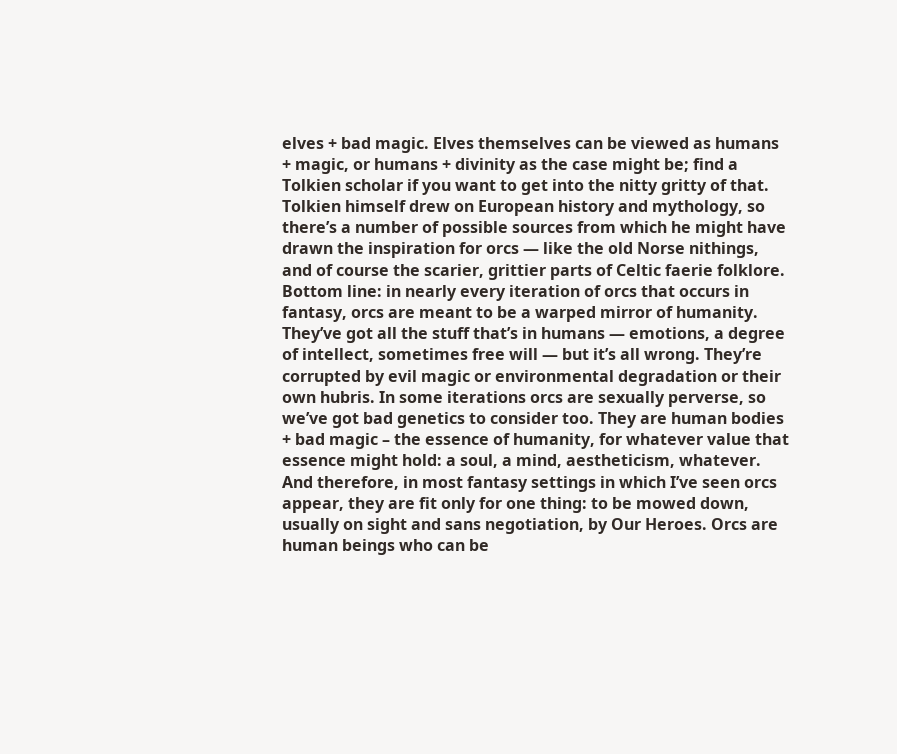elves + bad magic. Elves themselves can be viewed as humans + magic, or humans + divinity as the case might be; find a Tolkien scholar if you want to get into the nitty gritty of that. Tolkien himself drew on European history and mythology, so there’s a number of possible sources from which he might have drawn the inspiration for orcs — like the old Norse nithings, and of course the scarier, grittier parts of Celtic faerie folklore. Bottom line: in nearly every iteration of orcs that occurs in fantasy, orcs are meant to be a warped mirror of humanity. They’ve got all the stuff that’s in humans — emotions, a degree of intellect, sometimes free will — but it’s all wrong. They’re corrupted by evil magic or environmental degradation or their own hubris. In some iterations orcs are sexually perverse, so we’ve got bad genetics to consider too. They are human bodies + bad magic – the essence of humanity, for whatever value that essence might hold: a soul, a mind, aestheticism, whatever. And therefore, in most fantasy settings in which I’ve seen orcs appear, they are fit only for one thing: to be mowed down, usually on sight and sans negotiation, by Our Heroes. Orcs are human beings who can be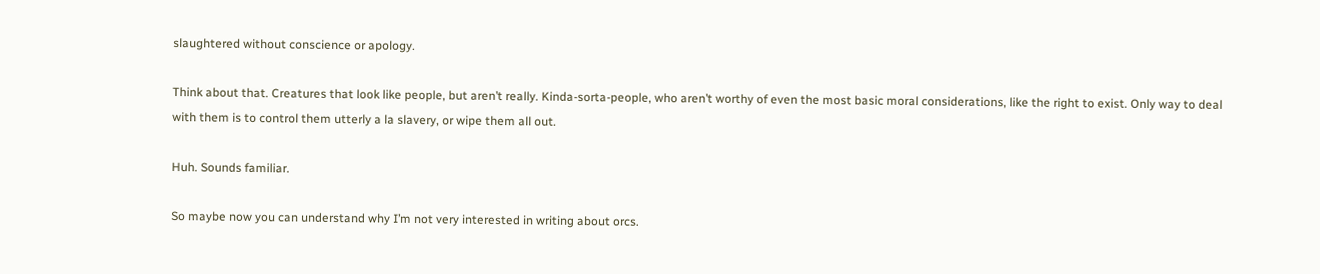slaughtered without conscience or apology.

Think about that. Creatures that look like people, but aren’t really. Kinda-sorta-people, who aren’t worthy of even the most basic moral considerations, like the right to exist. Only way to deal with them is to control them utterly a la slavery, or wipe them all out.

Huh. Sounds familiar.

So maybe now you can understand why I’m not very interested in writing about orcs.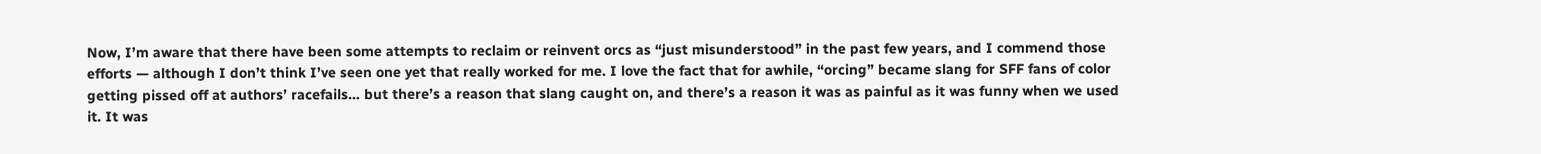Now, I’m aware that there have been some attempts to reclaim or reinvent orcs as “just misunderstood” in the past few years, and I commend those efforts — although I don’t think I’ve seen one yet that really worked for me. I love the fact that for awhile, “orcing” became slang for SFF fans of color getting pissed off at authors’ racefails… but there’s a reason that slang caught on, and there’s a reason it was as painful as it was funny when we used it. It was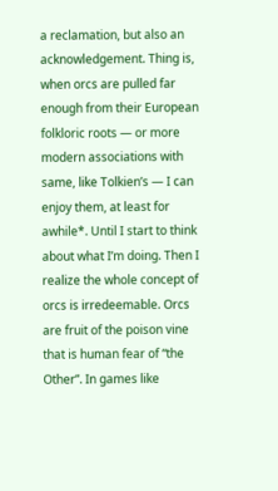a reclamation, but also an acknowledgement. Thing is, when orcs are pulled far enough from their European folkloric roots — or more modern associations with same, like Tolkien’s — I can enjoy them, at least for awhile*. Until I start to think about what I’m doing. Then I realize the whole concept of orcs is irredeemable. Orcs are fruit of the poison vine that is human fear of “the Other”. In games like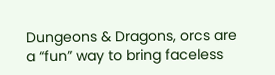Dungeons & Dragons, orcs are a “fun” way to bring faceless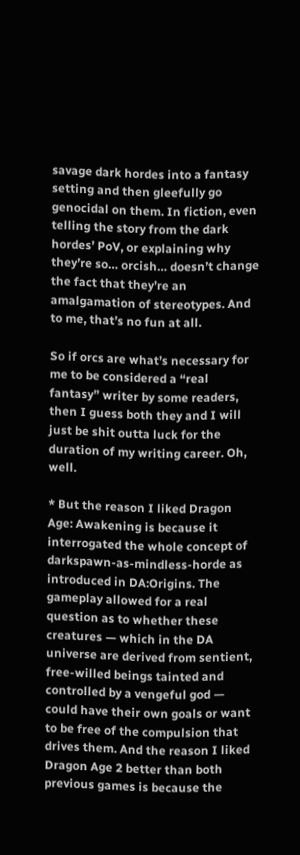savage dark hordes into a fantasy setting and then gleefully go genocidal on them. In fiction, even telling the story from the dark hordes’ PoV, or explaining why they’re so… orcish… doesn’t change the fact that they’re an amalgamation of stereotypes. And to me, that’s no fun at all.

So if orcs are what’s necessary for me to be considered a “real fantasy” writer by some readers, then I guess both they and I will just be shit outta luck for the duration of my writing career. Oh, well.

* But the reason I liked Dragon Age: Awakening is because it interrogated the whole concept of darkspawn-as-mindless-horde as introduced in DA:Origins. The gameplay allowed for a real question as to whether these creatures — which in the DA universe are derived from sentient, free-willed beings tainted and controlled by a vengeful god — could have their own goals or want to be free of the compulsion that drives them. And the reason I liked Dragon Age 2 better than both previous games is because the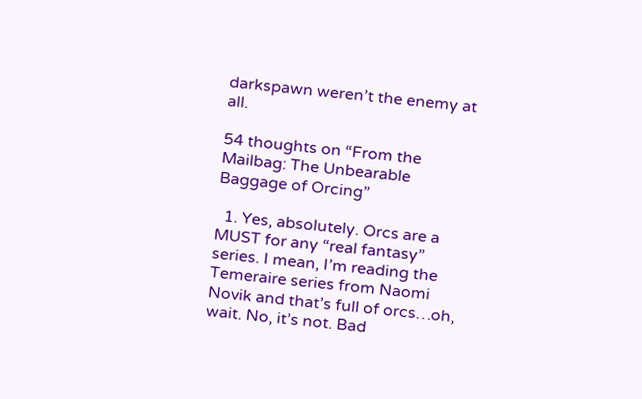darkspawn weren’t the enemy at all.

54 thoughts on “From the Mailbag: The Unbearable Baggage of Orcing”

  1. Yes, absolutely. Orcs are a MUST for any “real fantasy” series. I mean, I’m reading the Temeraire series from Naomi Novik and that’s full of orcs…oh, wait. No, it’s not. Bad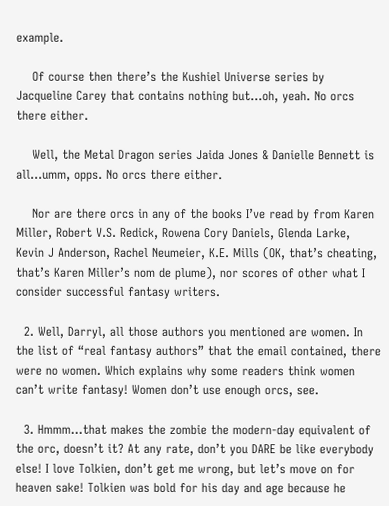example.

    Of course then there’s the Kushiel Universe series by Jacqueline Carey that contains nothing but…oh, yeah. No orcs there either.

    Well, the Metal Dragon series Jaida Jones & Danielle Bennett is all…umm, opps. No orcs there either.

    Nor are there orcs in any of the books I’ve read by from Karen Miller, Robert V.S. Redick, Rowena Cory Daniels, Glenda Larke, Kevin J Anderson, Rachel Neumeier, K.E. Mills (OK, that’s cheating, that’s Karen Miller’s nom de plume), nor scores of other what I consider successful fantasy writers.

  2. Well, Darryl, all those authors you mentioned are women. In the list of “real fantasy authors” that the email contained, there were no women. Which explains why some readers think women can’t write fantasy! Women don’t use enough orcs, see.

  3. Hmmm…that makes the zombie the modern-day equivalent of the orc, doesn’t it? At any rate, don’t you DARE be like everybody else! I love Tolkien, don’t get me wrong, but let’s move on for heaven sake! Tolkien was bold for his day and age because he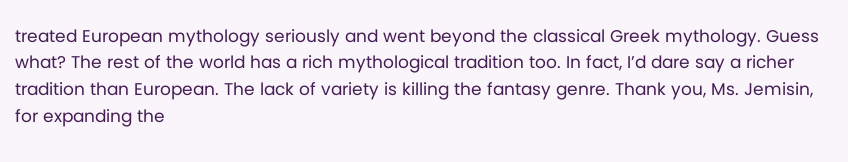treated European mythology seriously and went beyond the classical Greek mythology. Guess what? The rest of the world has a rich mythological tradition too. In fact, I’d dare say a richer tradition than European. The lack of variety is killing the fantasy genre. Thank you, Ms. Jemisin, for expanding the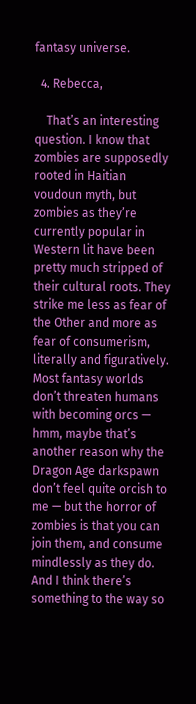fantasy universe.

  4. Rebecca,

    That’s an interesting question. I know that zombies are supposedly rooted in Haitian voudoun myth, but zombies as they’re currently popular in Western lit have been pretty much stripped of their cultural roots. They strike me less as fear of the Other and more as fear of consumerism, literally and figuratively. Most fantasy worlds don’t threaten humans with becoming orcs — hmm, maybe that’s another reason why the Dragon Age darkspawn don’t feel quite orcish to me — but the horror of zombies is that you can join them, and consume mindlessly as they do. And I think there’s something to the way so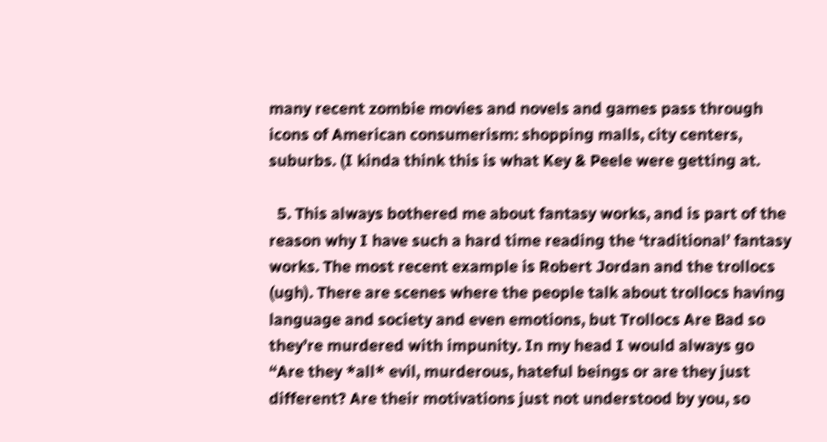many recent zombie movies and novels and games pass through icons of American consumerism: shopping malls, city centers, suburbs. (I kinda think this is what Key & Peele were getting at.

  5. This always bothered me about fantasy works, and is part of the reason why I have such a hard time reading the ‘traditional’ fantasy works. The most recent example is Robert Jordan and the trollocs (ugh). There are scenes where the people talk about trollocs having language and society and even emotions, but Trollocs Are Bad so they’re murdered with impunity. In my head I would always go “Are they *all* evil, murderous, hateful beings or are they just different? Are their motivations just not understood by you, so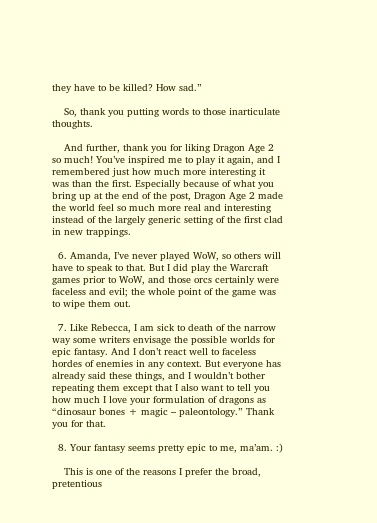they have to be killed? How sad.”

    So, thank you putting words to those inarticulate thoughts.

    And further, thank you for liking Dragon Age 2 so much! You’ve inspired me to play it again, and I remembered just how much more interesting it was than the first. Especially because of what you bring up at the end of the post, Dragon Age 2 made the world feel so much more real and interesting instead of the largely generic setting of the first clad in new trappings.

  6. Amanda, I’ve never played WoW, so others will have to speak to that. But I did play the Warcraft games prior to WoW, and those orcs certainly were faceless and evil; the whole point of the game was to wipe them out.

  7. Like Rebecca, I am sick to death of the narrow way some writers envisage the possible worlds for epic fantasy. And I don’t react well to faceless hordes of enemies in any context. But everyone has already said these things, and I wouldn’t bother repeating them except that I also want to tell you how much I love your formulation of dragons as “dinosaur bones + magic – paleontology.” Thank you for that.

  8. Your fantasy seems pretty epic to me, ma’am. :)

    This is one of the reasons I prefer the broad, pretentious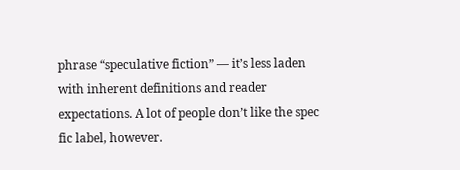phrase “speculative fiction” — it’s less laden with inherent definitions and reader expectations. A lot of people don’t like the spec fic label, however.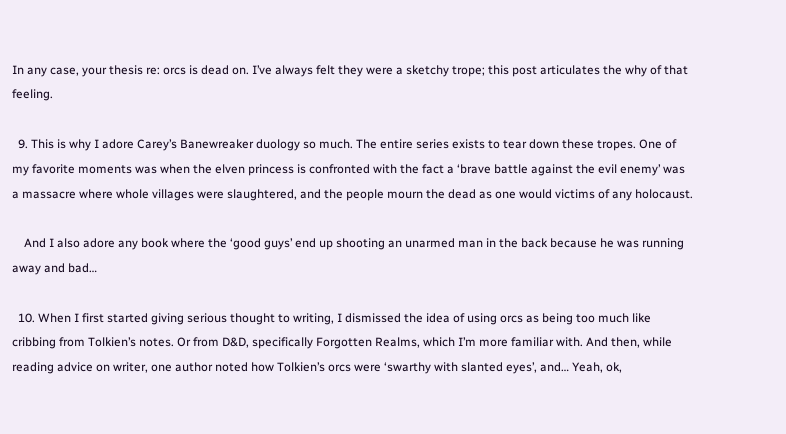In any case, your thesis re: orcs is dead on. I’ve always felt they were a sketchy trope; this post articulates the why of that feeling.

  9. This is why I adore Carey’s Banewreaker duology so much. The entire series exists to tear down these tropes. One of my favorite moments was when the elven princess is confronted with the fact a ‘brave battle against the evil enemy’ was a massacre where whole villages were slaughtered, and the people mourn the dead as one would victims of any holocaust.

    And I also adore any book where the ‘good guys’ end up shooting an unarmed man in the back because he was running away and bad…

  10. When I first started giving serious thought to writing, I dismissed the idea of using orcs as being too much like cribbing from Tolkien’s notes. Or from D&D, specifically Forgotten Realms, which I’m more familiar with. And then, while reading advice on writer, one author noted how Tolkien’s orcs were ‘swarthy with slanted eyes’, and… Yeah, ok,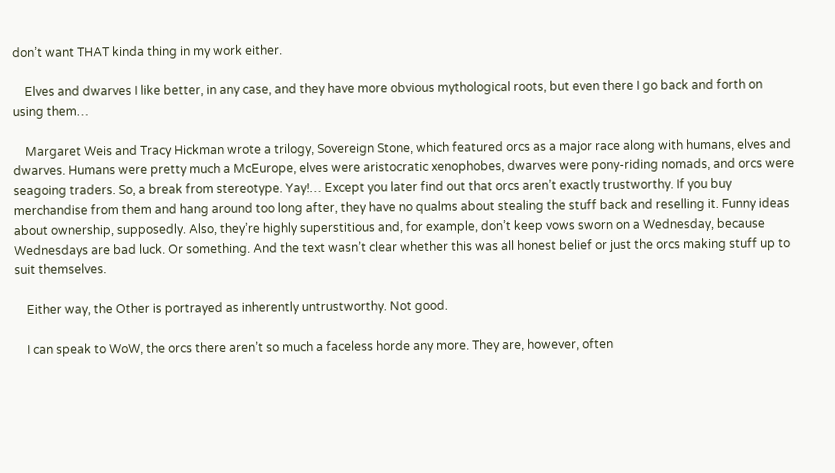don’t want THAT kinda thing in my work either.

    Elves and dwarves I like better, in any case, and they have more obvious mythological roots, but even there I go back and forth on using them…

    Margaret Weis and Tracy Hickman wrote a trilogy, Sovereign Stone, which featured orcs as a major race along with humans, elves and dwarves. Humans were pretty much a McEurope, elves were aristocratic xenophobes, dwarves were pony-riding nomads, and orcs were seagoing traders. So, a break from stereotype. Yay!… Except you later find out that orcs aren’t exactly trustworthy. If you buy merchandise from them and hang around too long after, they have no qualms about stealing the stuff back and reselling it. Funny ideas about ownership, supposedly. Also, they’re highly superstitious and, for example, don’t keep vows sworn on a Wednesday, because Wednesdays are bad luck. Or something. And the text wasn’t clear whether this was all honest belief or just the orcs making stuff up to suit themselves.

    Either way, the Other is portrayed as inherently untrustworthy. Not good.

    I can speak to WoW, the orcs there aren’t so much a faceless horde any more. They are, however, often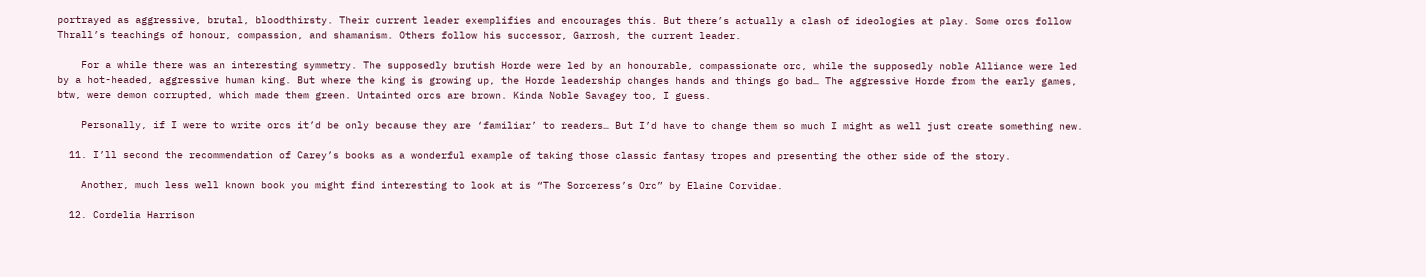portrayed as aggressive, brutal, bloodthirsty. Their current leader exemplifies and encourages this. But there’s actually a clash of ideologies at play. Some orcs follow Thrall’s teachings of honour, compassion, and shamanism. Others follow his successor, Garrosh, the current leader.

    For a while there was an interesting symmetry. The supposedly brutish Horde were led by an honourable, compassionate orc, while the supposedly noble Alliance were led by a hot-headed, aggressive human king. But where the king is growing up, the Horde leadership changes hands and things go bad… The aggressive Horde from the early games, btw, were demon corrupted, which made them green. Untainted orcs are brown. Kinda Noble Savagey too, I guess.

    Personally, if I were to write orcs it’d be only because they are ‘familiar’ to readers… But I’d have to change them so much I might as well just create something new.

  11. I’ll second the recommendation of Carey’s books as a wonderful example of taking those classic fantasy tropes and presenting the other side of the story.

    Another, much less well known book you might find interesting to look at is “The Sorceress’s Orc” by Elaine Corvidae.

  12. Cordelia Harrison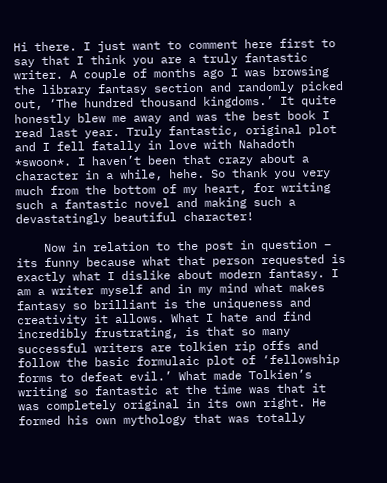Hi there. I just want to comment here first to say that I think you are a truly fantastic writer. A couple of months ago I was browsing the library fantasy section and randomly picked out, ‘The hundred thousand kingdoms.’ It quite honestly blew me away and was the best book I read last year. Truly fantastic, original plot and I fell fatally in love with Nahadoth *swoon*. I haven’t been that crazy about a character in a while, hehe. So thank you very much from the bottom of my heart, for writing such a fantastic novel and making such a devastatingly beautiful character!

    Now in relation to the post in question – its funny because what that person requested is exactly what I dislike about modern fantasy. I am a writer myself and in my mind what makes fantasy so brilliant is the uniqueness and creativity it allows. What I hate and find incredibly frustrating, is that so many successful writers are tolkien rip offs and follow the basic formulaic plot of ‘fellowship forms to defeat evil.’ What made Tolkien’s writing so fantastic at the time was that it was completely original in its own right. He formed his own mythology that was totally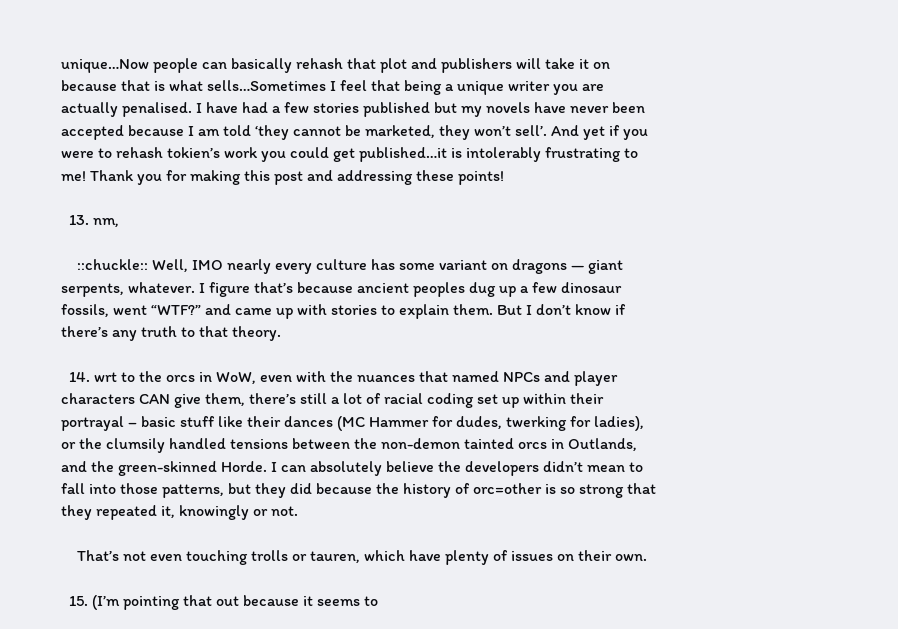unique…Now people can basically rehash that plot and publishers will take it on because that is what sells…Sometimes I feel that being a unique writer you are actually penalised. I have had a few stories published but my novels have never been accepted because I am told ‘they cannot be marketed, they won’t sell’. And yet if you were to rehash tokien’s work you could get published…it is intolerably frustrating to me! Thank you for making this post and addressing these points!

  13. nm,

    ::chuckle:: Well, IMO nearly every culture has some variant on dragons — giant serpents, whatever. I figure that’s because ancient peoples dug up a few dinosaur fossils, went “WTF?” and came up with stories to explain them. But I don’t know if there’s any truth to that theory.

  14. wrt to the orcs in WoW, even with the nuances that named NPCs and player characters CAN give them, there’s still a lot of racial coding set up within their portrayal – basic stuff like their dances (MC Hammer for dudes, twerking for ladies), or the clumsily handled tensions between the non-demon tainted orcs in Outlands, and the green-skinned Horde. I can absolutely believe the developers didn’t mean to fall into those patterns, but they did because the history of orc=other is so strong that they repeated it, knowingly or not.

    That’s not even touching trolls or tauren, which have plenty of issues on their own.

  15. (I’m pointing that out because it seems to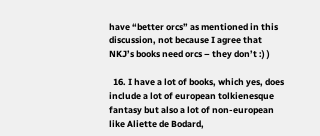have “better orcs” as mentioned in this discussion, not because I agree that NKJ’s books need orcs – they don’t :) )

  16. I have a lot of books, which yes, does include a lot of european tolkienesque fantasy but also a lot of non-european like Aliette de Bodard,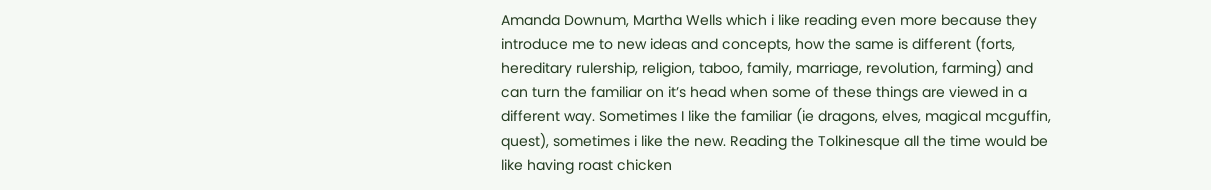Amanda Downum, Martha Wells which i like reading even more because they introduce me to new ideas and concepts, how the same is different (forts, hereditary rulership, religion, taboo, family, marriage, revolution, farming) and can turn the familiar on it’s head when some of these things are viewed in a different way. Sometimes I like the familiar (ie dragons, elves, magical mcguffin, quest), sometimes i like the new. Reading the Tolkinesque all the time would be like having roast chicken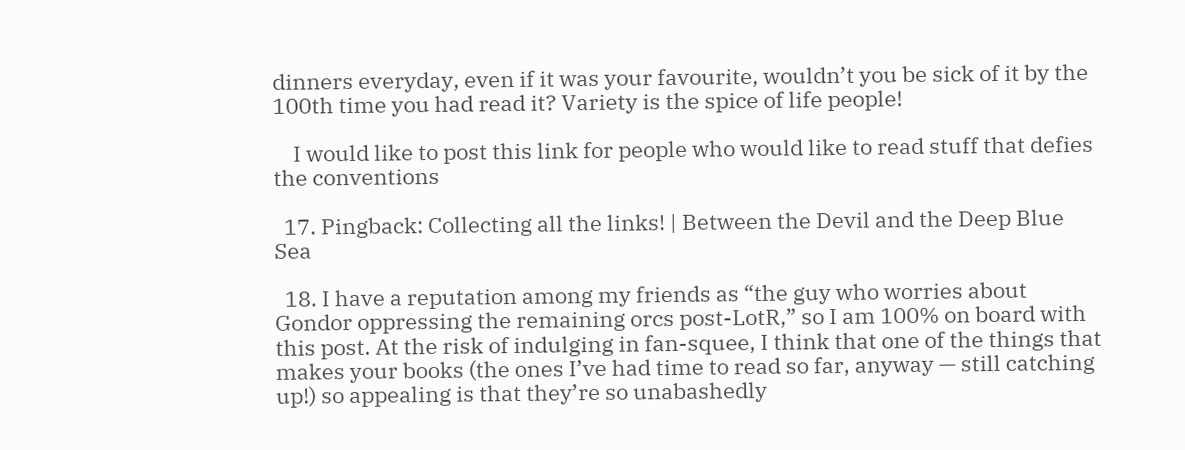dinners everyday, even if it was your favourite, wouldn’t you be sick of it by the 100th time you had read it? Variety is the spice of life people!

    I would like to post this link for people who would like to read stuff that defies the conventions

  17. Pingback: Collecting all the links! | Between the Devil and the Deep Blue Sea

  18. I have a reputation among my friends as “the guy who worries about Gondor oppressing the remaining orcs post-LotR,” so I am 100% on board with this post. At the risk of indulging in fan-squee, I think that one of the things that makes your books (the ones I’ve had time to read so far, anyway — still catching up!) so appealing is that they’re so unabashedly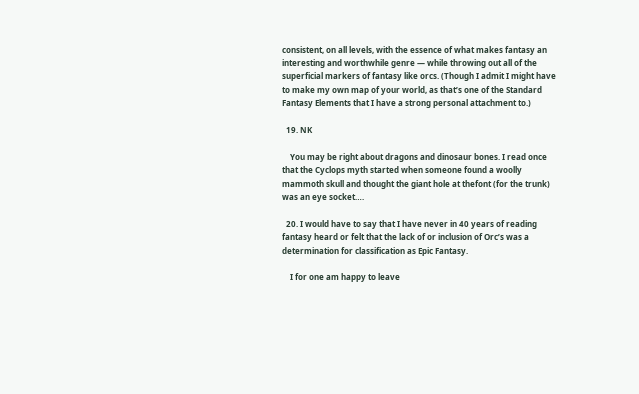consistent, on all levels, with the essence of what makes fantasy an interesting and worthwhile genre — while throwing out all of the superficial markers of fantasy like orcs. (Though I admit I might have to make my own map of your world, as that’s one of the Standard Fantasy Elements that I have a strong personal attachment to.)

  19. NK

    You may be right about dragons and dinosaur bones. I read once that the Cyclops myth started when someone found a woolly mammoth skull and thought the giant hole at thefont (for the trunk) was an eye socket….

  20. I would have to say that I have never in 40 years of reading fantasy heard or felt that the lack of or inclusion of Orc’s was a determination for classification as Epic Fantasy.

    I for one am happy to leave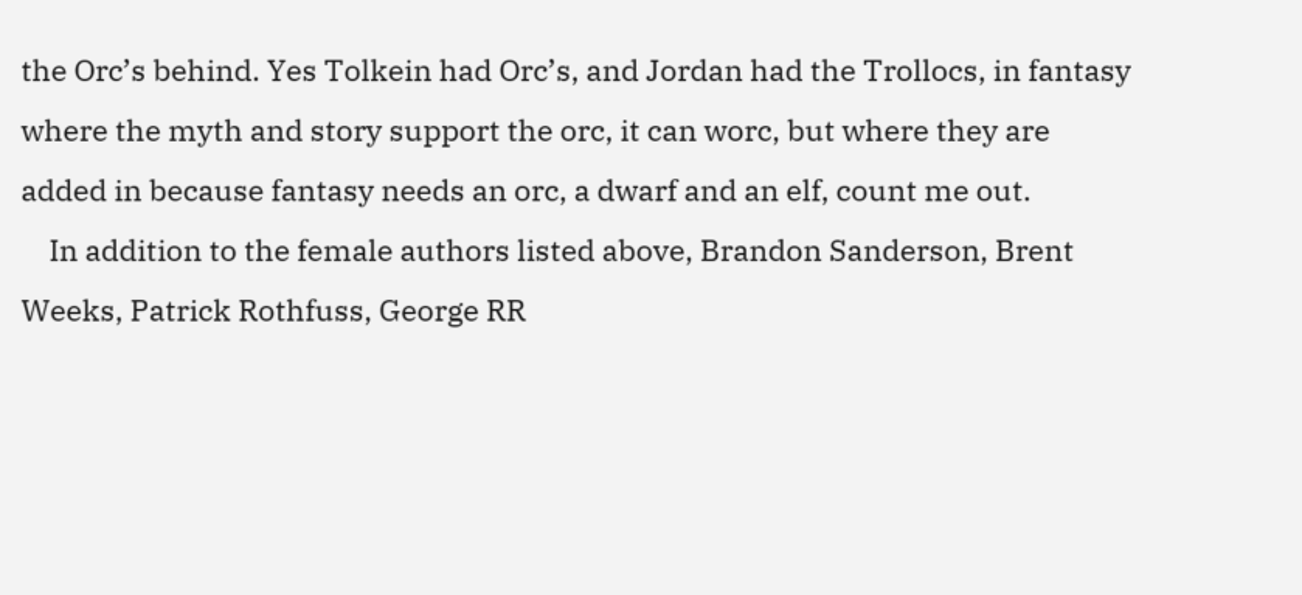the Orc’s behind. Yes Tolkein had Orc’s, and Jordan had the Trollocs, in fantasy where the myth and story support the orc, it can worc, but where they are added in because fantasy needs an orc, a dwarf and an elf, count me out.
    In addition to the female authors listed above, Brandon Sanderson, Brent Weeks, Patrick Rothfuss, George RR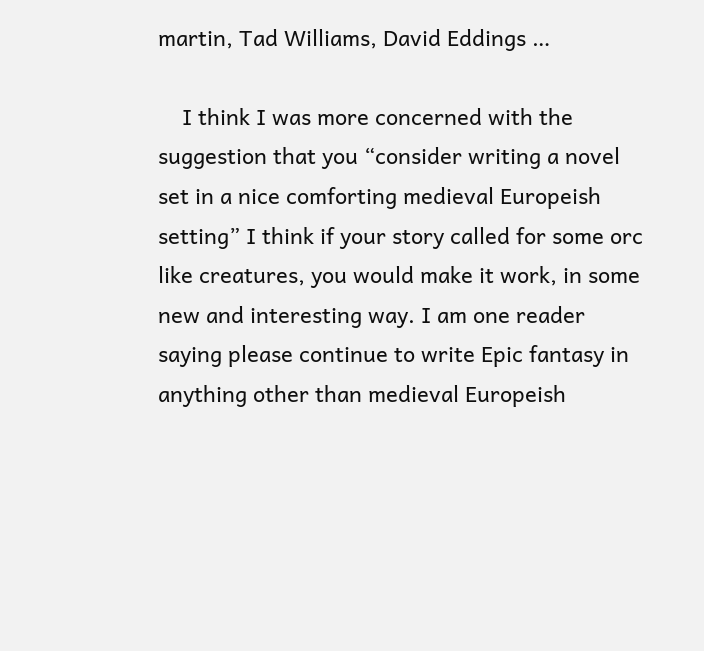martin, Tad Williams, David Eddings …

    I think I was more concerned with the suggestion that you “consider writing a novel set in a nice comforting medieval Europeish setting” I think if your story called for some orc like creatures, you would make it work, in some new and interesting way. I am one reader saying please continue to write Epic fantasy in anything other than medieval Europeish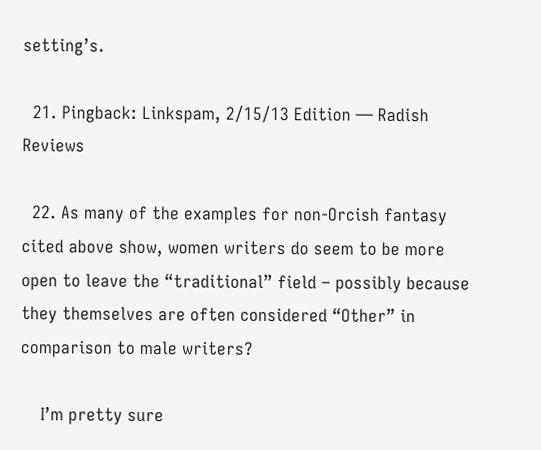setting’s.

  21. Pingback: Linkspam, 2/15/13 Edition — Radish Reviews

  22. As many of the examples for non-Orcish fantasy cited above show, women writers do seem to be more open to leave the “traditional” field – possibly because they themselves are often considered “Other” in comparison to male writers?

    I’m pretty sure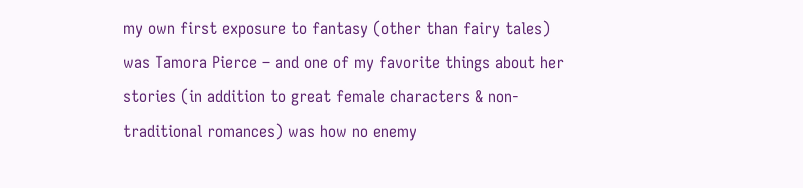my own first exposure to fantasy (other than fairy tales) was Tamora Pierce – and one of my favorite things about her stories (in addition to great female characters & non-traditional romances) was how no enemy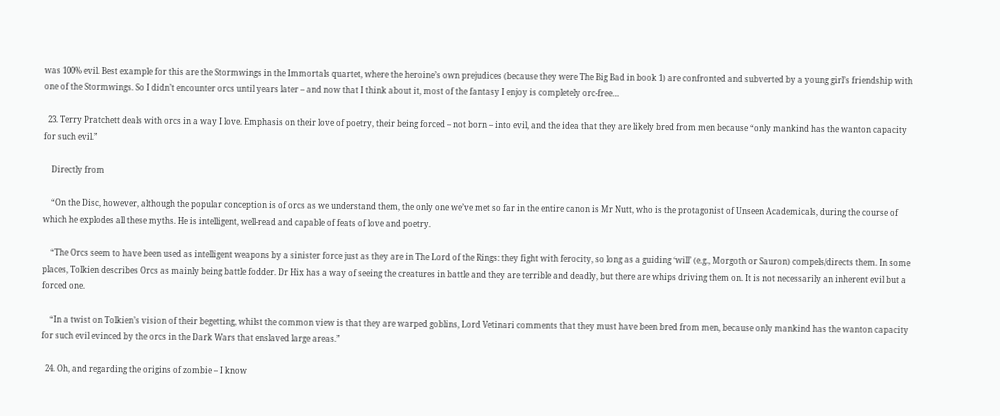was 100% evil. Best example for this are the Stormwings in the Immortals quartet, where the heroine’s own prejudices (because they were The Big Bad in book 1) are confronted and subverted by a young girl’s friendship with one of the Stormwings. So I didn’t encounter orcs until years later – and now that I think about it, most of the fantasy I enjoy is completely orc-free…

  23. Terry Pratchett deals with orcs in a way I love. Emphasis on their love of poetry, their being forced – not born – into evil, and the idea that they are likely bred from men because “only mankind has the wanton capacity for such evil.”

    Directly from

    “On the Disc, however, although the popular conception is of orcs as we understand them, the only one we’ve met so far in the entire canon is Mr Nutt, who is the protagonist of Unseen Academicals, during the course of which he explodes all these myths. He is intelligent, well-read and capable of feats of love and poetry.

    “The Orcs seem to have been used as intelligent weapons by a sinister force just as they are in The Lord of the Rings: they fight with ferocity, so long as a guiding ‘will’ (e.g., Morgoth or Sauron) compels/directs them. In some places, Tolkien describes Orcs as mainly being battle fodder. Dr Hix has a way of seeing the creatures in battle and they are terrible and deadly, but there are whips driving them on. It is not necessarily an inherent evil but a forced one.

    “In a twist on Tolkien’s vision of their begetting, whilst the common view is that they are warped goblins, Lord Vetinari comments that they must have been bred from men, because only mankind has the wanton capacity for such evil evinced by the orcs in the Dark Wars that enslaved large areas.”

  24. Oh, and regarding the origins of zombie – I know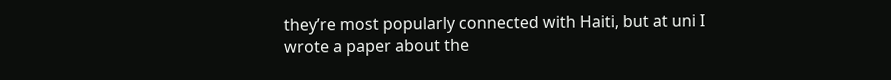they’re most popularly connected with Haiti, but at uni I wrote a paper about the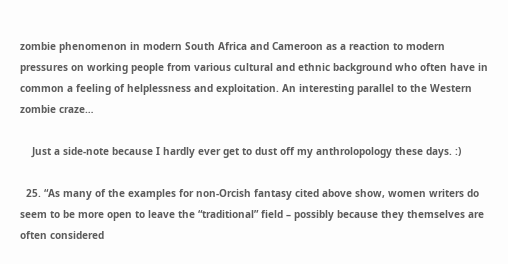zombie phenomenon in modern South Africa and Cameroon as a reaction to modern pressures on working people from various cultural and ethnic background who often have in common a feeling of helplessness and exploitation. An interesting parallel to the Western zombie craze…

    Just a side-note because I hardly ever get to dust off my anthrolopology these days. :)

  25. “As many of the examples for non-Orcish fantasy cited above show, women writers do seem to be more open to leave the “traditional” field – possibly because they themselves are often considered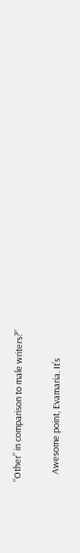“Other” in comparison to male writers?”

    Awesome point, Evamaria. It’s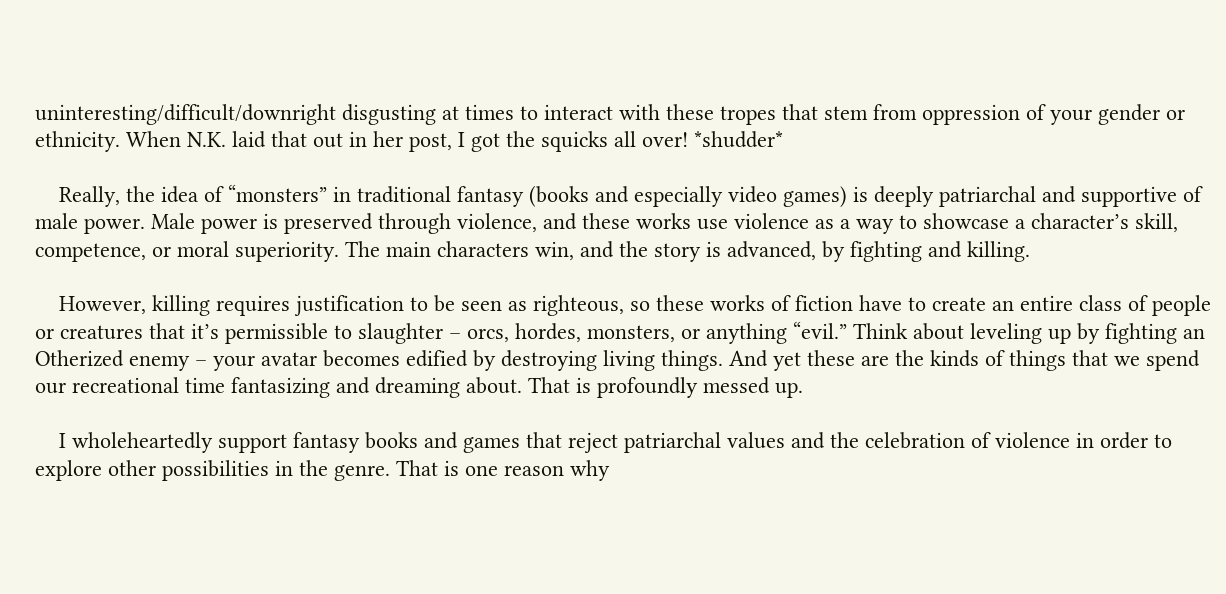uninteresting/difficult/downright disgusting at times to interact with these tropes that stem from oppression of your gender or ethnicity. When N.K. laid that out in her post, I got the squicks all over! *shudder*

    Really, the idea of “monsters” in traditional fantasy (books and especially video games) is deeply patriarchal and supportive of male power. Male power is preserved through violence, and these works use violence as a way to showcase a character’s skill, competence, or moral superiority. The main characters win, and the story is advanced, by fighting and killing.

    However, killing requires justification to be seen as righteous, so these works of fiction have to create an entire class of people or creatures that it’s permissible to slaughter – orcs, hordes, monsters, or anything “evil.” Think about leveling up by fighting an Otherized enemy – your avatar becomes edified by destroying living things. And yet these are the kinds of things that we spend our recreational time fantasizing and dreaming about. That is profoundly messed up.

    I wholeheartedly support fantasy books and games that reject patriarchal values and the celebration of violence in order to explore other possibilities in the genre. That is one reason why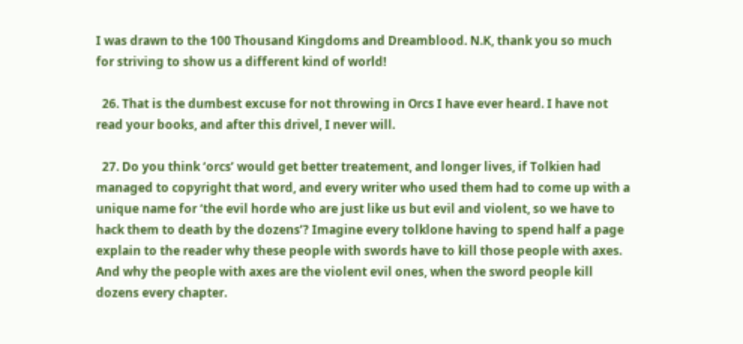I was drawn to the 100 Thousand Kingdoms and Dreamblood. N.K, thank you so much for striving to show us a different kind of world!

  26. That is the dumbest excuse for not throwing in Orcs I have ever heard. I have not read your books, and after this drivel, I never will.

  27. Do you think ‘orcs’ would get better treatement, and longer lives, if Tolkien had managed to copyright that word, and every writer who used them had to come up with a unique name for ‘the evil horde who are just like us but evil and violent, so we have to hack them to death by the dozens’? Imagine every tolklone having to spend half a page explain to the reader why these people with swords have to kill those people with axes. And why the people with axes are the violent evil ones, when the sword people kill dozens every chapter.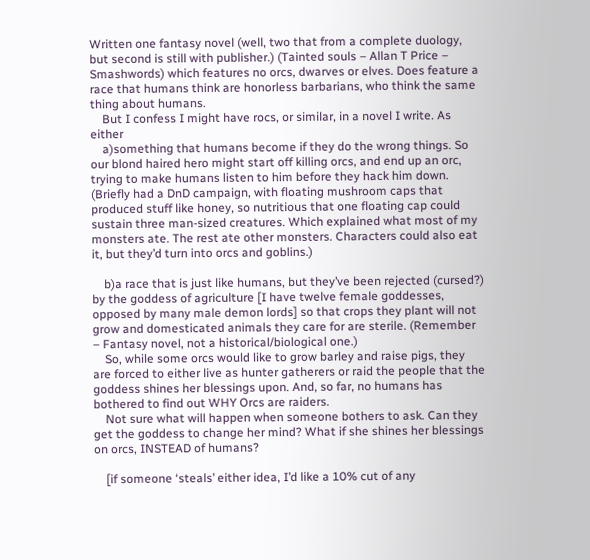Written one fantasy novel (well, two that from a complete duology, but second is still with publisher.) (Tainted souls – Allan T Price – Smashwords) which features no orcs, dwarves or elves. Does feature a race that humans think are honorless barbarians, who think the same thing about humans.
    But I confess I might have rocs, or similar, in a novel I write. As either
    a)something that humans become if they do the wrong things. So our blond haired hero might start off killing orcs, and end up an orc, trying to make humans listen to him before they hack him down. (Briefly had a DnD campaign, with floating mushroom caps that produced stuff like honey, so nutritious that one floating cap could sustain three man-sized creatures. Which explained what most of my monsters ate. The rest ate other monsters. Characters could also eat it, but they’d turn into orcs and goblins.)

    b)a race that is just like humans, but they’ve been rejected (cursed?) by the goddess of agriculture [I have twelve female goddesses, opposed by many male demon lords] so that crops they plant will not grow and domesticated animals they care for are sterile. (Remember – Fantasy novel, not a historical/biological one.)
    So, while some orcs would like to grow barley and raise pigs, they are forced to either live as hunter gatherers or raid the people that the goddess shines her blessings upon. And, so far, no humans has bothered to find out WHY Orcs are raiders.
    Not sure what will happen when someone bothers to ask. Can they get the goddess to change her mind? What if she shines her blessings on orcs, INSTEAD of humans?

    [if someone ‘steals’ either idea, I’d like a 10% cut of any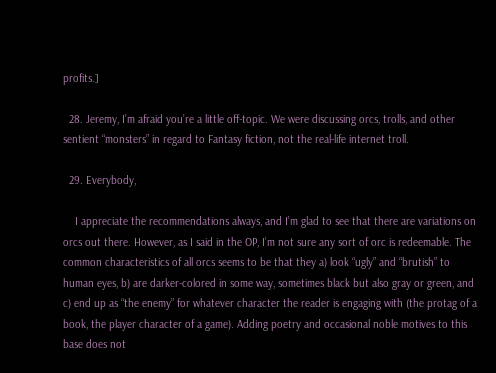profits.]

  28. Jeremy, I’m afraid you’re a little off-topic. We were discussing orcs, trolls, and other sentient “monsters” in regard to Fantasy fiction, not the real-life internet troll.

  29. Everybody,

    I appreciate the recommendations always, and I’m glad to see that there are variations on orcs out there. However, as I said in the OP, I’m not sure any sort of orc is redeemable. The common characteristics of all orcs seems to be that they a) look “ugly” and “brutish” to human eyes, b) are darker-colored in some way, sometimes black but also gray or green, and c) end up as “the enemy” for whatever character the reader is engaging with (the protag of a book, the player character of a game). Adding poetry and occasional noble motives to this base does not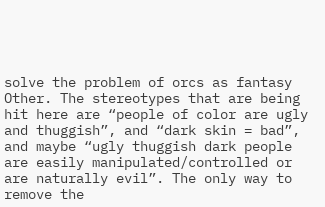solve the problem of orcs as fantasy Other. The stereotypes that are being hit here are “people of color are ugly and thuggish”, and “dark skin = bad”, and maybe “ugly thuggish dark people are easily manipulated/controlled or are naturally evil”. The only way to remove the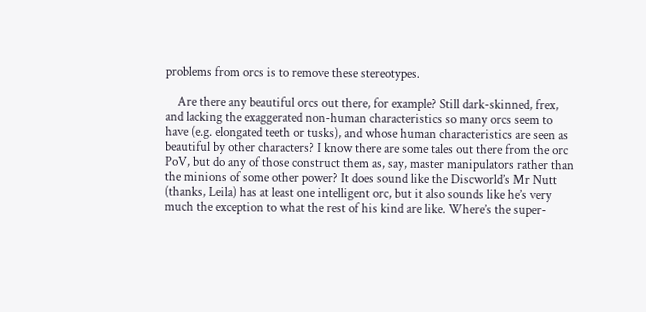problems from orcs is to remove these stereotypes.

    Are there any beautiful orcs out there, for example? Still dark-skinned, frex, and lacking the exaggerated non-human characteristics so many orcs seem to have (e.g. elongated teeth or tusks), and whose human characteristics are seen as beautiful by other characters? I know there are some tales out there from the orc PoV, but do any of those construct them as, say, master manipulators rather than the minions of some other power? It does sound like the Discworld’s Mr Nutt (thanks, Leila) has at least one intelligent orc, but it also sounds like he’s very much the exception to what the rest of his kind are like. Where’s the super-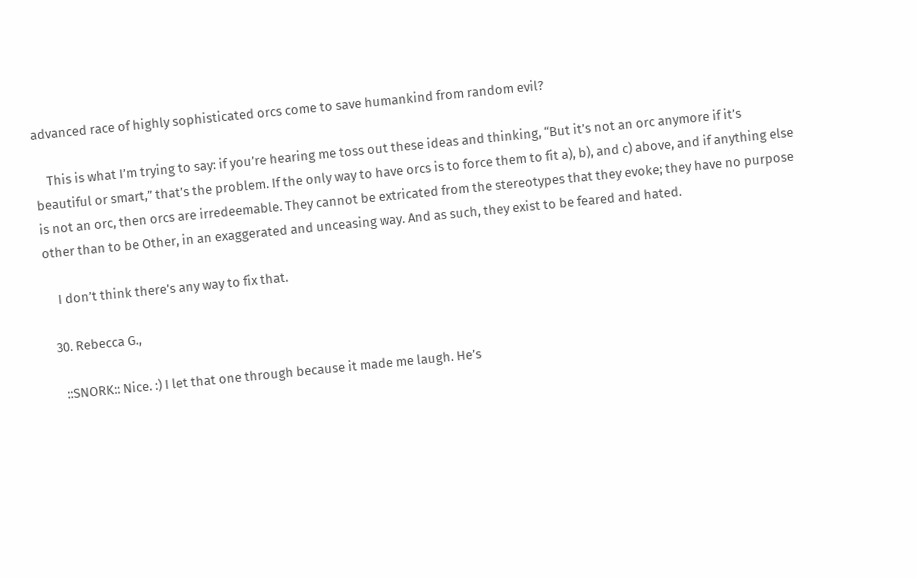advanced race of highly sophisticated orcs come to save humankind from random evil?

    This is what I’m trying to say: if you’re hearing me toss out these ideas and thinking, “But it’s not an orc anymore if it’s beautiful or smart,” that’s the problem. If the only way to have orcs is to force them to fit a), b), and c) above, and if anything else is not an orc, then orcs are irredeemable. They cannot be extricated from the stereotypes that they evoke; they have no purpose other than to be Other, in an exaggerated and unceasing way. And as such, they exist to be feared and hated.

    I don’t think there’s any way to fix that.

  30. Rebecca G.,

    ::SNORK:: Nice. :) I let that one through because it made me laugh. He’s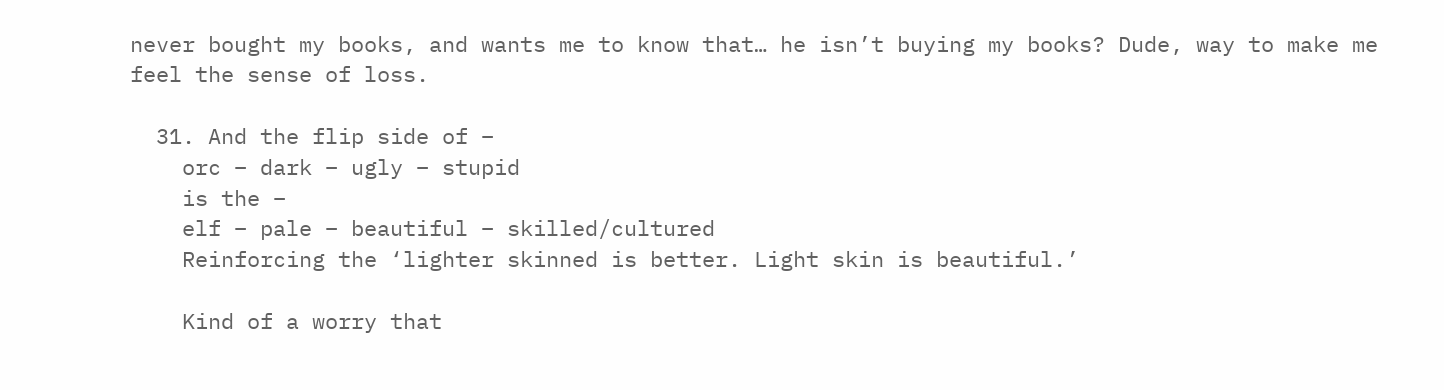never bought my books, and wants me to know that… he isn’t buying my books? Dude, way to make me feel the sense of loss.

  31. And the flip side of –
    orc – dark – ugly – stupid
    is the –
    elf – pale – beautiful – skilled/cultured
    Reinforcing the ‘lighter skinned is better. Light skin is beautiful.’

    Kind of a worry that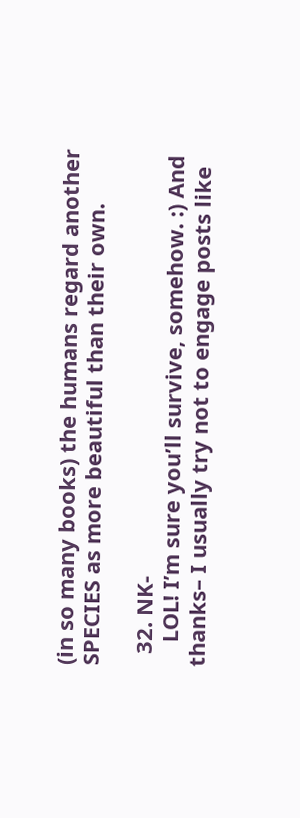(in so many books) the humans regard another SPECIES as more beautiful than their own.

  32. NK-
    LOL! I’m sure you’ll survive, somehow. :) And thanks– I usually try not to engage posts like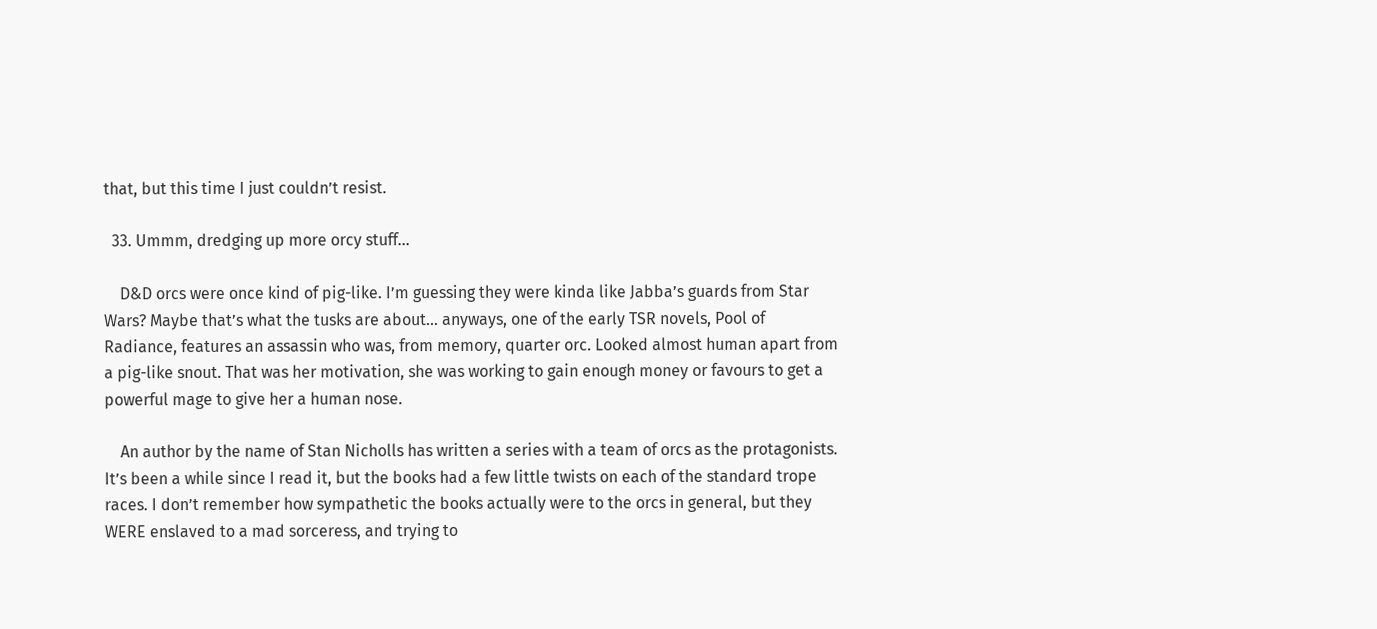that, but this time I just couldn’t resist.

  33. Ummm, dredging up more orcy stuff…

    D&D orcs were once kind of pig-like. I’m guessing they were kinda like Jabba’s guards from Star Wars? Maybe that’s what the tusks are about… anyways, one of the early TSR novels, Pool of Radiance, features an assassin who was, from memory, quarter orc. Looked almost human apart from a pig-like snout. That was her motivation, she was working to gain enough money or favours to get a powerful mage to give her a human nose.

    An author by the name of Stan Nicholls has written a series with a team of orcs as the protagonists. It’s been a while since I read it, but the books had a few little twists on each of the standard trope races. I don’t remember how sympathetic the books actually were to the orcs in general, but they WERE enslaved to a mad sorceress, and trying to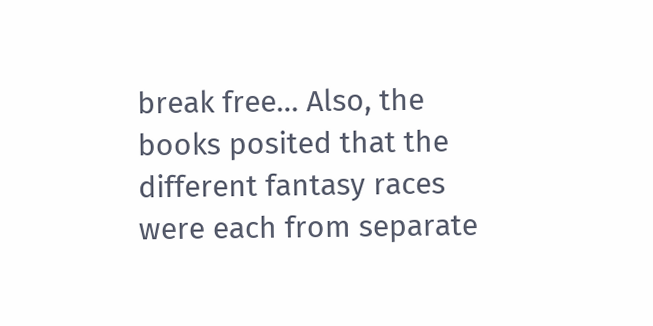break free… Also, the books posited that the different fantasy races were each from separate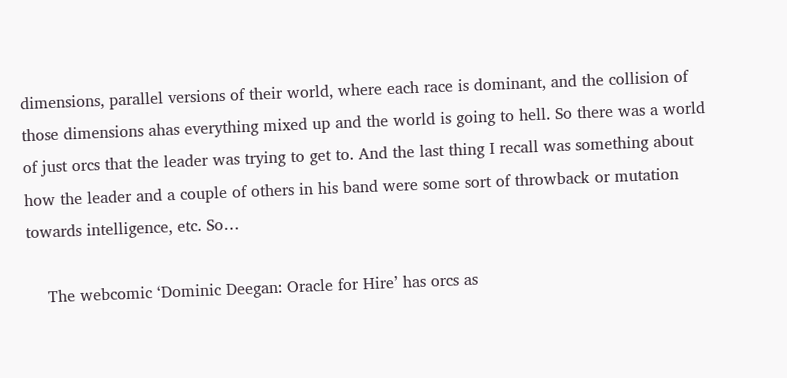dimensions, parallel versions of their world, where each race is dominant, and the collision of those dimensions ahas everything mixed up and the world is going to hell. So there was a world of just orcs that the leader was trying to get to. And the last thing I recall was something about how the leader and a couple of others in his band were some sort of throwback or mutation towards intelligence, etc. So…

    The webcomic ‘Dominic Deegan: Oracle for Hire’ has orcs as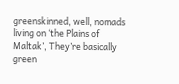greenskinned, well, nomads living on ‘the Plains of Maltak’, They’re basically green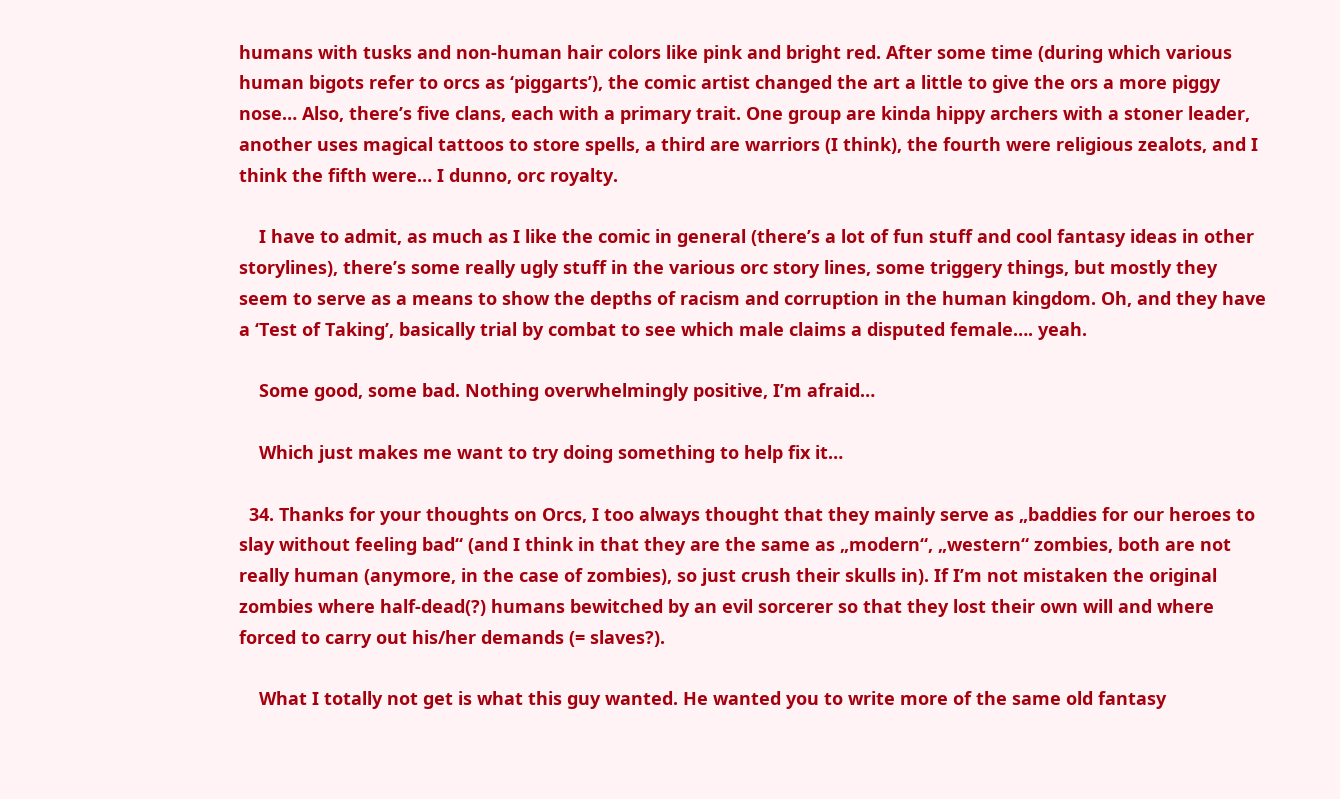humans with tusks and non-human hair colors like pink and bright red. After some time (during which various human bigots refer to orcs as ‘piggarts’), the comic artist changed the art a little to give the ors a more piggy nose… Also, there’s five clans, each with a primary trait. One group are kinda hippy archers with a stoner leader, another uses magical tattoos to store spells, a third are warriors (I think), the fourth were religious zealots, and I think the fifth were… I dunno, orc royalty.

    I have to admit, as much as I like the comic in general (there’s a lot of fun stuff and cool fantasy ideas in other storylines), there’s some really ugly stuff in the various orc story lines, some triggery things, but mostly they seem to serve as a means to show the depths of racism and corruption in the human kingdom. Oh, and they have a ‘Test of Taking’, basically trial by combat to see which male claims a disputed female…. yeah.

    Some good, some bad. Nothing overwhelmingly positive, I’m afraid…

    Which just makes me want to try doing something to help fix it…

  34. Thanks for your thoughts on Orcs, I too always thought that they mainly serve as „baddies for our heroes to slay without feeling bad“ (and I think in that they are the same as „modern“, „western“ zombies, both are not really human (anymore, in the case of zombies), so just crush their skulls in). If I’m not mistaken the original zombies where half-dead(?) humans bewitched by an evil sorcerer so that they lost their own will and where forced to carry out his/her demands (= slaves?).

    What I totally not get is what this guy wanted. He wanted you to write more of the same old fantasy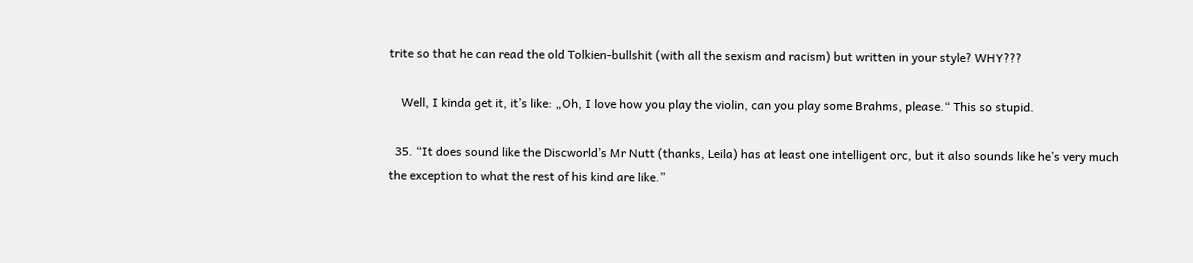trite so that he can read the old Tolkien-bullshit (with all the sexism and racism) but written in your style? WHY???

    Well, I kinda get it, it’s like: „Oh, I love how you play the violin, can you play some Brahms, please.“ This so stupid.

  35. “It does sound like the Discworld’s Mr Nutt (thanks, Leila) has at least one intelligent orc, but it also sounds like he’s very much the exception to what the rest of his kind are like.”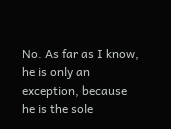No. As far as I know, he is only an exception, because he is the sole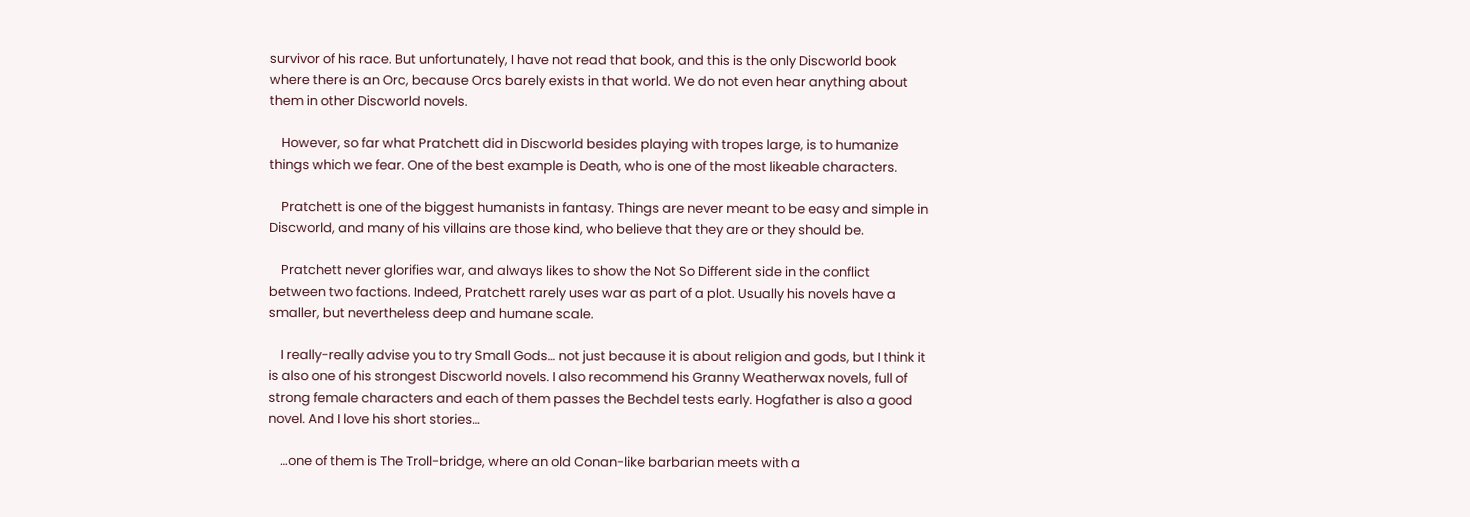survivor of his race. But unfortunately, I have not read that book, and this is the only Discworld book where there is an Orc, because Orcs barely exists in that world. We do not even hear anything about them in other Discworld novels.

    However, so far what Pratchett did in Discworld besides playing with tropes large, is to humanize things which we fear. One of the best example is Death, who is one of the most likeable characters.

    Pratchett is one of the biggest humanists in fantasy. Things are never meant to be easy and simple in Discworld, and many of his villains are those kind, who believe that they are or they should be.

    Pratchett never glorifies war, and always likes to show the Not So Different side in the conflict between two factions. Indeed, Pratchett rarely uses war as part of a plot. Usually his novels have a smaller, but nevertheless deep and humane scale.

    I really-really advise you to try Small Gods… not just because it is about religion and gods, but I think it is also one of his strongest Discworld novels. I also recommend his Granny Weatherwax novels, full of strong female characters and each of them passes the Bechdel tests early. Hogfather is also a good novel. And I love his short stories…

    …one of them is The Troll-bridge, where an old Conan-like barbarian meets with a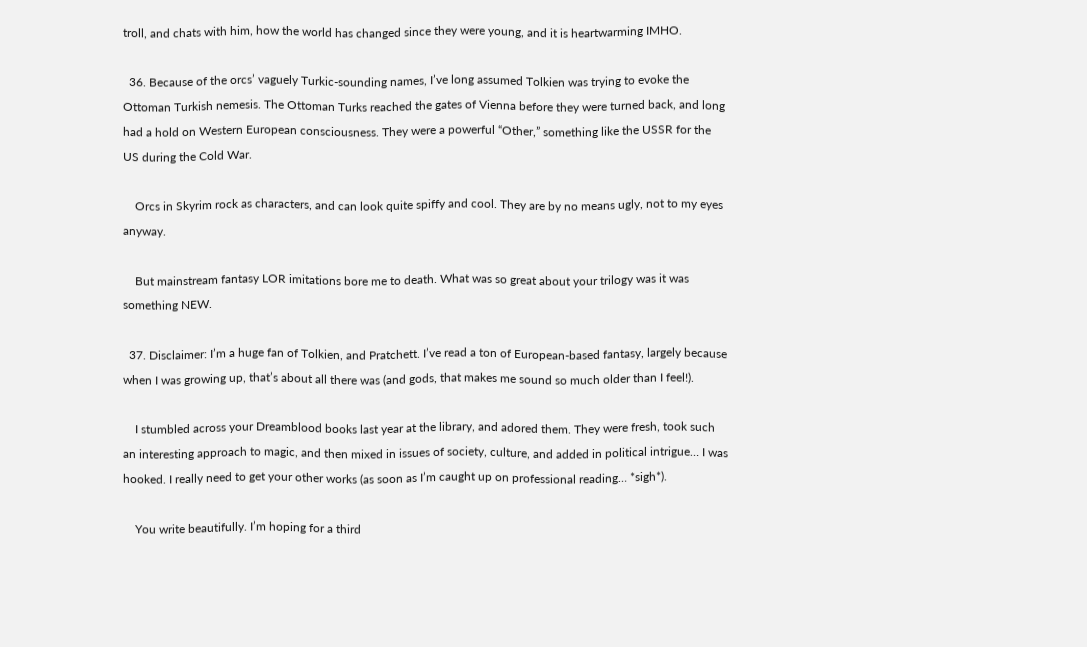troll, and chats with him, how the world has changed since they were young, and it is heartwarming IMHO.

  36. Because of the orcs’ vaguely Turkic-sounding names, I’ve long assumed Tolkien was trying to evoke the Ottoman Turkish nemesis. The Ottoman Turks reached the gates of Vienna before they were turned back, and long had a hold on Western European consciousness. They were a powerful “Other,” something like the USSR for the US during the Cold War.

    Orcs in Skyrim rock as characters, and can look quite spiffy and cool. They are by no means ugly, not to my eyes anyway.

    But mainstream fantasy LOR imitations bore me to death. What was so great about your trilogy was it was something NEW.

  37. Disclaimer: I’m a huge fan of Tolkien, and Pratchett. I’ve read a ton of European-based fantasy, largely because when I was growing up, that’s about all there was (and gods, that makes me sound so much older than I feel!).

    I stumbled across your Dreamblood books last year at the library, and adored them. They were fresh, took such an interesting approach to magic, and then mixed in issues of society, culture, and added in political intrigue… I was hooked. I really need to get your other works (as soon as I’m caught up on professional reading… *sigh*).

    You write beautifully. I’m hoping for a third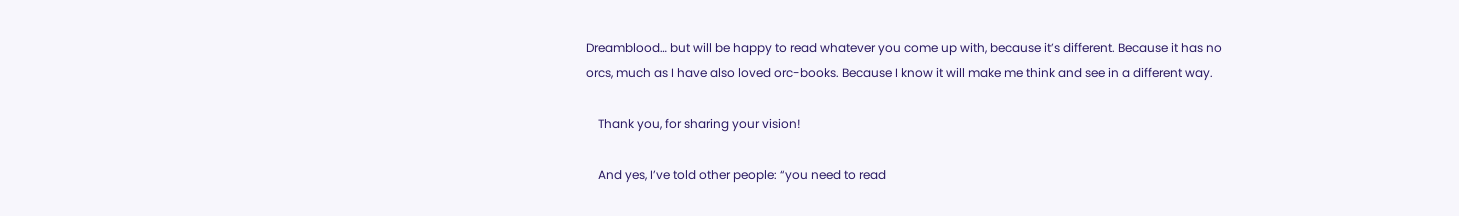Dreamblood… but will be happy to read whatever you come up with, because it’s different. Because it has no orcs, much as I have also loved orc-books. Because I know it will make me think and see in a different way.

    Thank you, for sharing your vision!

    And yes, I’ve told other people: “you need to read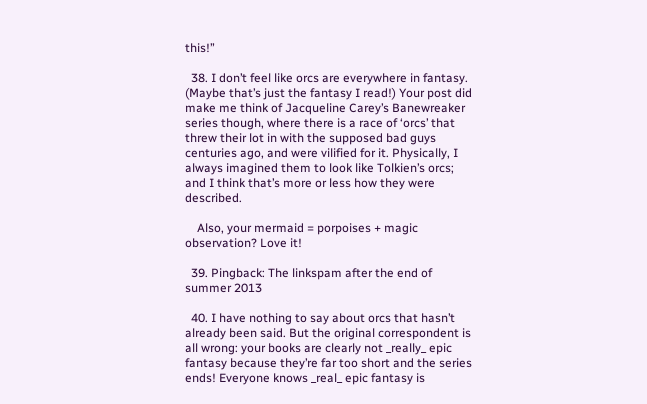this!”

  38. I don’t feel like orcs are everywhere in fantasy. (Maybe that’s just the fantasy I read!) Your post did make me think of Jacqueline Carey’s Banewreaker series though, where there is a race of ‘orcs’ that threw their lot in with the supposed bad guys centuries ago, and were vilified for it. Physically, I always imagined them to look like Tolkien’s orcs; and I think that’s more or less how they were described.

    Also, your mermaid = porpoises + magic observation? Love it!

  39. Pingback: The linkspam after the end of summer 2013

  40. I have nothing to say about orcs that hasn’t already been said. But the original correspondent is all wrong: your books are clearly not _really_ epic fantasy because they’re far too short and the series ends! Everyone knows _real_ epic fantasy is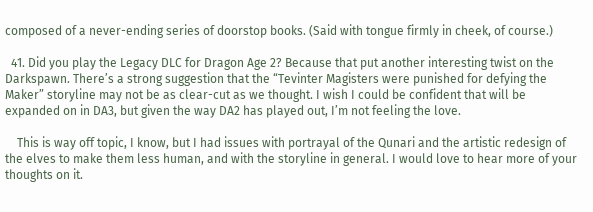composed of a never-ending series of doorstop books. (Said with tongue firmly in cheek, of course.)

  41. Did you play the Legacy DLC for Dragon Age 2? Because that put another interesting twist on the Darkspawn. There’s a strong suggestion that the “Tevinter Magisters were punished for defying the Maker” storyline may not be as clear-cut as we thought. I wish I could be confident that will be expanded on in DA3, but given the way DA2 has played out, I’m not feeling the love.

    This is way off topic, I know, but I had issues with portrayal of the Qunari and the artistic redesign of the elves to make them less human, and with the storyline in general. I would love to hear more of your thoughts on it.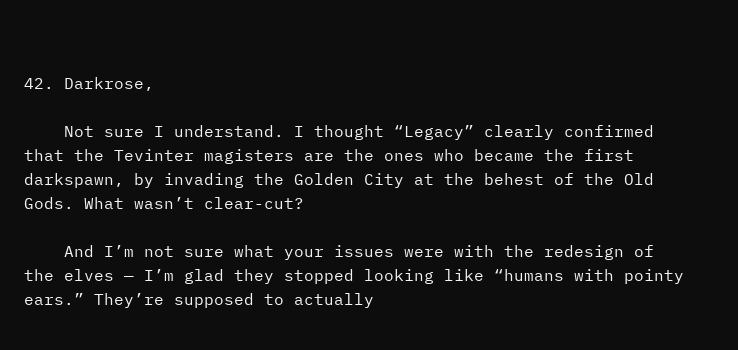42. Darkrose,

    Not sure I understand. I thought “Legacy” clearly confirmed that the Tevinter magisters are the ones who became the first darkspawn, by invading the Golden City at the behest of the Old Gods. What wasn’t clear-cut?

    And I’m not sure what your issues were with the redesign of the elves — I’m glad they stopped looking like “humans with pointy ears.” They’re supposed to actually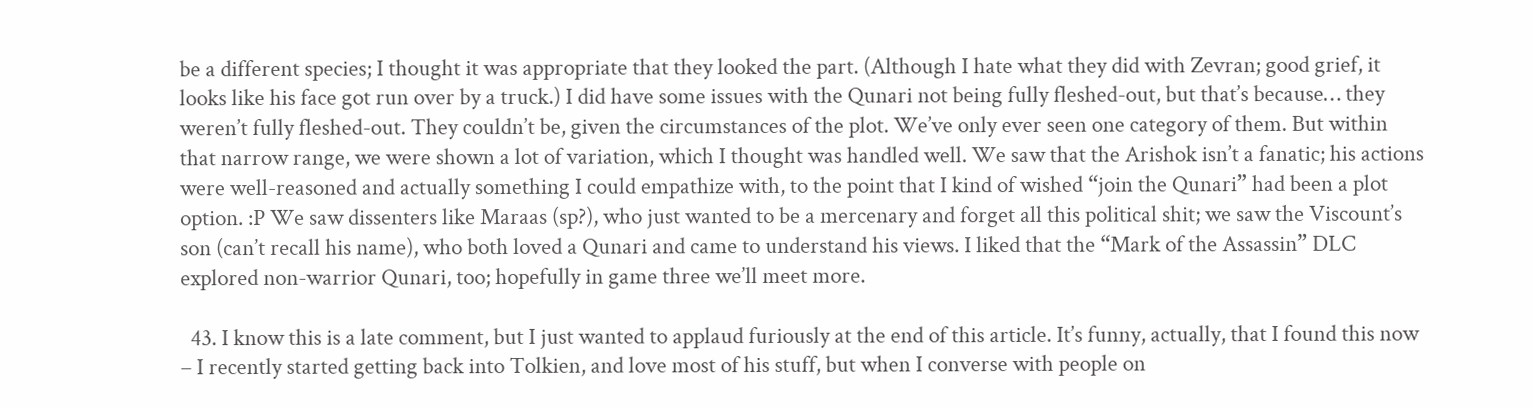be a different species; I thought it was appropriate that they looked the part. (Although I hate what they did with Zevran; good grief, it looks like his face got run over by a truck.) I did have some issues with the Qunari not being fully fleshed-out, but that’s because… they weren’t fully fleshed-out. They couldn’t be, given the circumstances of the plot. We’ve only ever seen one category of them. But within that narrow range, we were shown a lot of variation, which I thought was handled well. We saw that the Arishok isn’t a fanatic; his actions were well-reasoned and actually something I could empathize with, to the point that I kind of wished “join the Qunari” had been a plot option. :P We saw dissenters like Maraas (sp?), who just wanted to be a mercenary and forget all this political shit; we saw the Viscount’s son (can’t recall his name), who both loved a Qunari and came to understand his views. I liked that the “Mark of the Assassin” DLC explored non-warrior Qunari, too; hopefully in game three we’ll meet more.

  43. I know this is a late comment, but I just wanted to applaud furiously at the end of this article. It’s funny, actually, that I found this now – I recently started getting back into Tolkien, and love most of his stuff, but when I converse with people on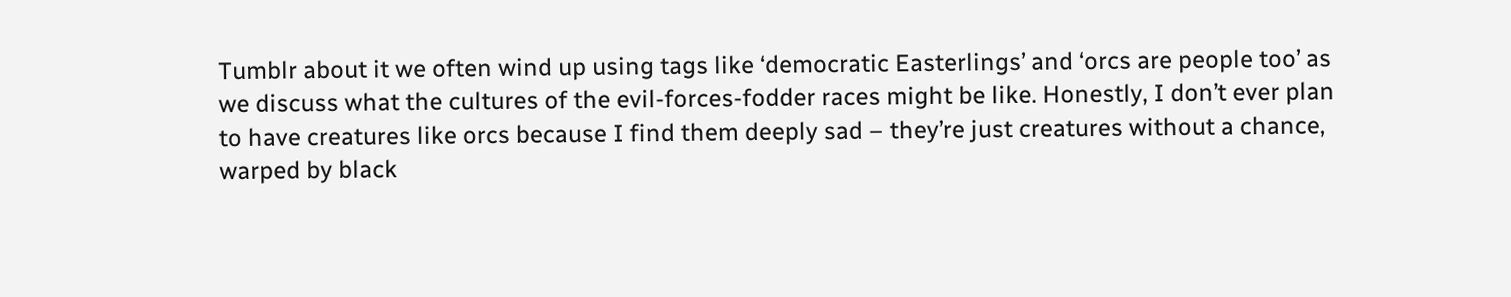Tumblr about it we often wind up using tags like ‘democratic Easterlings’ and ‘orcs are people too’ as we discuss what the cultures of the evil-forces-fodder races might be like. Honestly, I don’t ever plan to have creatures like orcs because I find them deeply sad – they’re just creatures without a chance, warped by black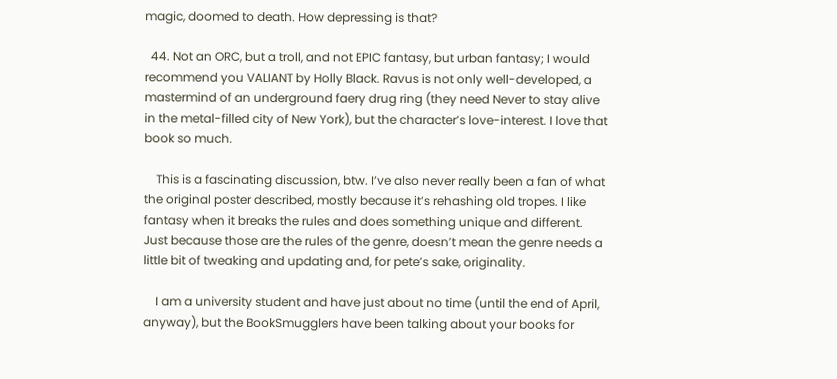magic, doomed to death. How depressing is that?

  44. Not an ORC, but a troll, and not EPIC fantasy, but urban fantasy; I would recommend you VALIANT by Holly Black. Ravus is not only well-developed, a mastermind of an underground faery drug ring (they need Never to stay alive in the metal-filled city of New York), but the character’s love-interest. I love that book so much.

    This is a fascinating discussion, btw. I’ve also never really been a fan of what the original poster described, mostly because it’s rehashing old tropes. I like fantasy when it breaks the rules and does something unique and different. Just because those are the rules of the genre, doesn’t mean the genre needs a little bit of tweaking and updating and, for pete’s sake, originality.

    I am a university student and have just about no time (until the end of April, anyway), but the BookSmugglers have been talking about your books for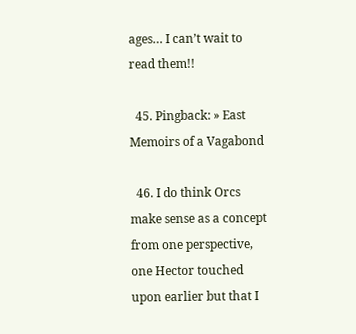ages… I can’t wait to read them!!

  45. Pingback: » East Memoirs of a Vagabond

  46. I do think Orcs make sense as a concept from one perspective, one Hector touched upon earlier but that I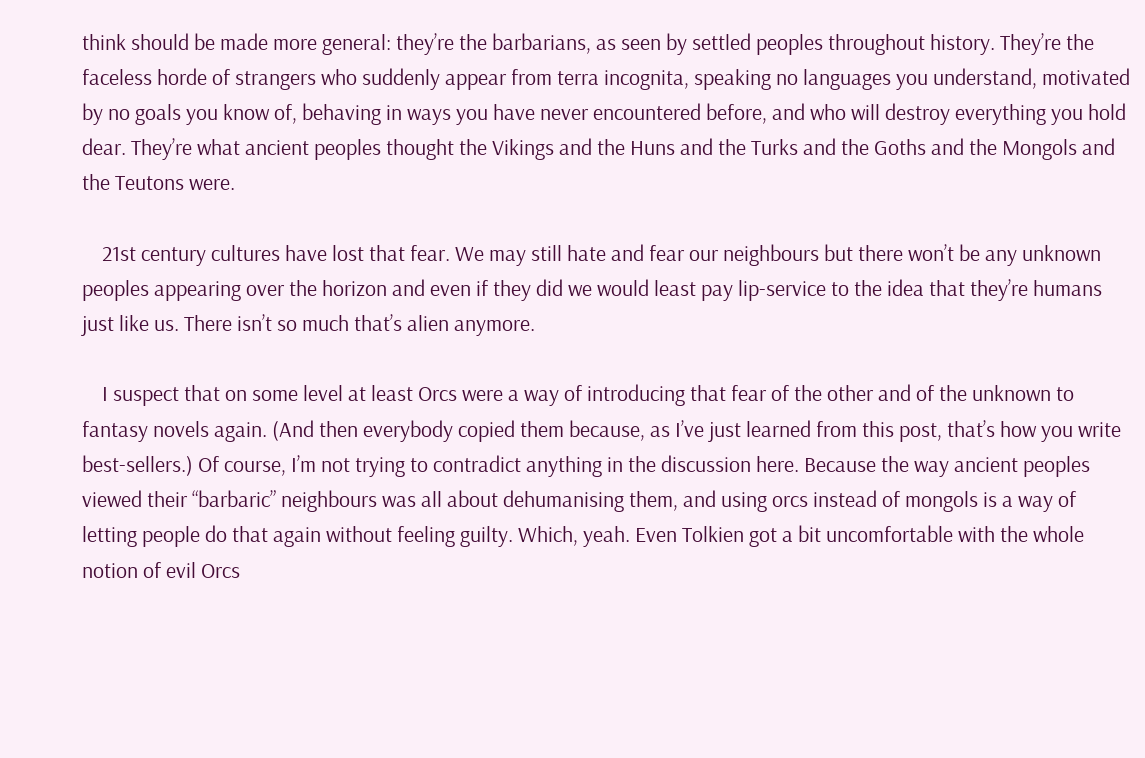think should be made more general: they’re the barbarians, as seen by settled peoples throughout history. They’re the faceless horde of strangers who suddenly appear from terra incognita, speaking no languages you understand, motivated by no goals you know of, behaving in ways you have never encountered before, and who will destroy everything you hold dear. They’re what ancient peoples thought the Vikings and the Huns and the Turks and the Goths and the Mongols and the Teutons were.

    21st century cultures have lost that fear. We may still hate and fear our neighbours but there won’t be any unknown peoples appearing over the horizon and even if they did we would least pay lip-service to the idea that they’re humans just like us. There isn’t so much that’s alien anymore.

    I suspect that on some level at least Orcs were a way of introducing that fear of the other and of the unknown to fantasy novels again. (And then everybody copied them because, as I’ve just learned from this post, that’s how you write best-sellers.) Of course, I’m not trying to contradict anything in the discussion here. Because the way ancient peoples viewed their “barbaric” neighbours was all about dehumanising them, and using orcs instead of mongols is a way of letting people do that again without feeling guilty. Which, yeah. Even Tolkien got a bit uncomfortable with the whole notion of evil Orcs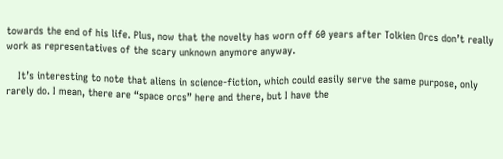towards the end of his life. Plus, now that the novelty has worn off 60 years after Tolkien Orcs don’t really work as representatives of the scary unknown anymore anyway.

    It’s interesting to note that aliens in science-fiction, which could easily serve the same purpose, only rarely do. I mean, there are “space orcs” here and there, but I have the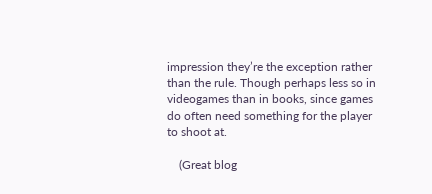impression they’re the exception rather than the rule. Though perhaps less so in videogames than in books, since games do often need something for the player to shoot at.

    (Great blog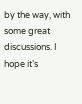by the way, with some great discussions. I hope it’s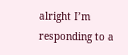alright I’m responding to a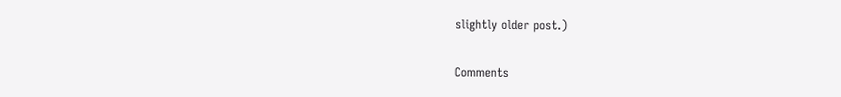slightly older post.)

Comments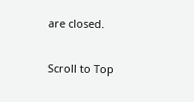are closed.

Scroll to Top